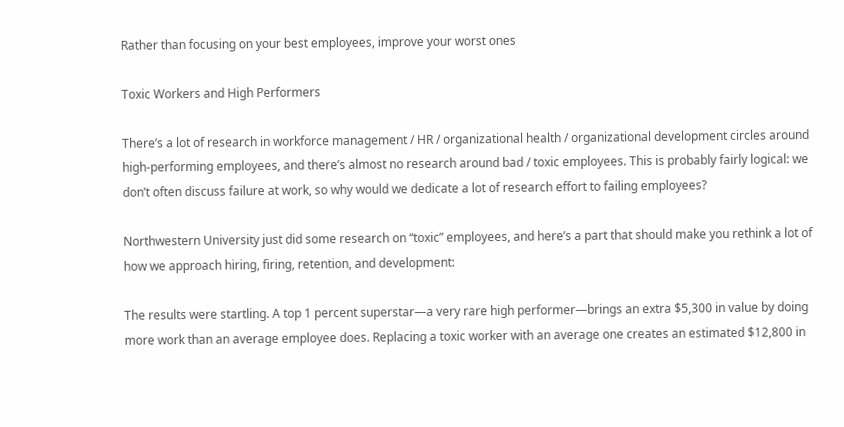Rather than focusing on your best employees, improve your worst ones

Toxic Workers and High Performers

There’s a lot of research in workforce management / HR / organizational health / organizational development circles around high-performing employees, and there’s almost no research around bad / toxic employees. This is probably fairly logical: we don’t often discuss failure at work, so why would we dedicate a lot of research effort to failing employees?

Northwestern University just did some research on “toxic” employees, and here’s a part that should make you rethink a lot of how we approach hiring, firing, retention, and development:

The results were startling. A top 1 percent superstar—a very rare high performer—brings an extra $5,300 in value by doing more work than an average employee does. Replacing a toxic worker with an average one creates an estimated $12,800 in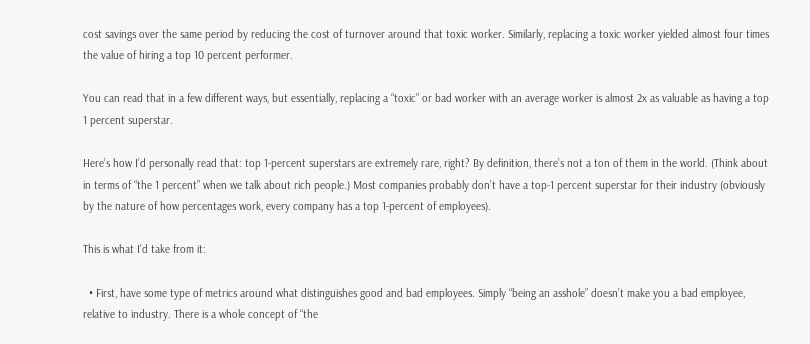cost savings over the same period by reducing the cost of turnover around that toxic worker. Similarly, replacing a toxic worker yielded almost four times the value of hiring a top 10 percent performer.

You can read that in a few different ways, but essentially, replacing a “toxic” or bad worker with an average worker is almost 2x as valuable as having a top 1 percent superstar.

Here’s how I’d personally read that: top 1-percent superstars are extremely rare, right? By definition, there’s not a ton of them in the world. (Think about in terms of “the 1 percent” when we talk about rich people.) Most companies probably don’t have a top-1 percent superstar for their industry (obviously by the nature of how percentages work, every company has a top 1-percent of employees).

This is what I’d take from it:

  • First, have some type of metrics around what distinguishes good and bad employees. Simply “being an asshole” doesn’t make you a bad employee, relative to industry. There is a whole concept of “the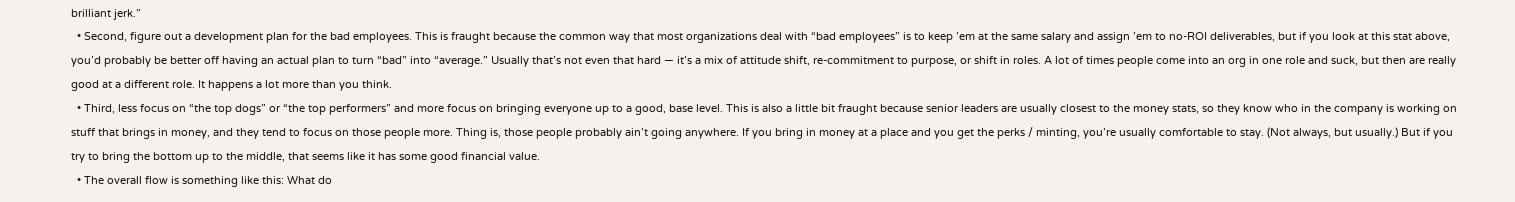brilliant jerk.”
  • Second, figure out a development plan for the bad employees. This is fraught because the common way that most organizations deal with “bad employees” is to keep ’em at the same salary and assign ’em to no-ROI deliverables, but if you look at this stat above, you’d probably be better off having an actual plan to turn “bad” into “average.” Usually that’s not even that hard — it’s a mix of attitude shift, re-commitment to purpose, or shift in roles. A lot of times people come into an org in one role and suck, but then are really good at a different role. It happens a lot more than you think.
  • Third, less focus on “the top dogs” or “the top performers” and more focus on bringing everyone up to a good, base level. This is also a little bit fraught because senior leaders are usually closest to the money stats, so they know who in the company is working on stuff that brings in money, and they tend to focus on those people more. Thing is, those people probably ain’t going anywhere. If you bring in money at a place and you get the perks / minting, you’re usually comfortable to stay. (Not always, but usually.) But if you try to bring the bottom up to the middle, that seems like it has some good financial value.
  • The overall flow is something like this: What do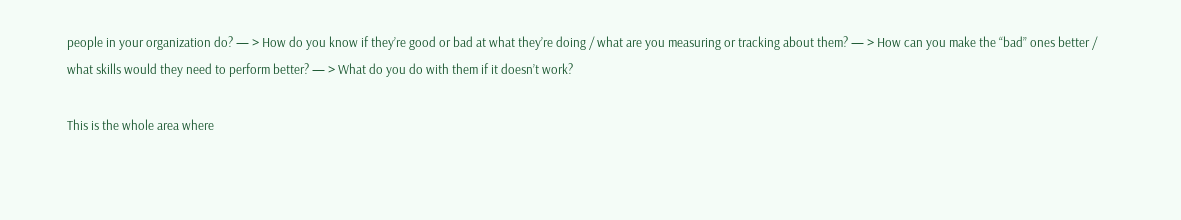people in your organization do? — > How do you know if they’re good or bad at what they’re doing / what are you measuring or tracking about them? — > How can you make the “bad” ones better / what skills would they need to perform better? — > What do you do with them if it doesn’t work?

This is the whole area where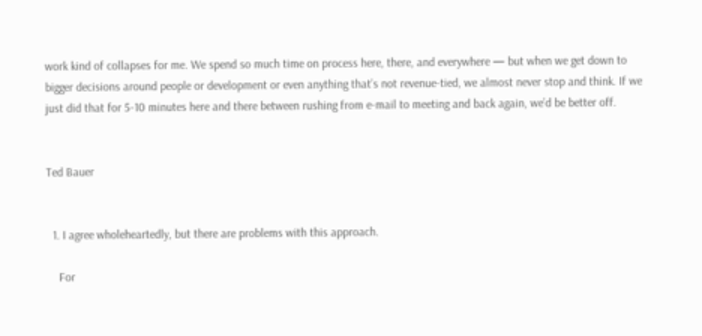work kind of collapses for me. We spend so much time on process here, there, and everywhere — but when we get down to bigger decisions around people or development or even anything that’s not revenue-tied, we almost never stop and think. If we just did that for 5-10 minutes here and there between rushing from e-mail to meeting and back again, we’d be better off.


Ted Bauer


  1. I agree wholeheartedly, but there are problems with this approach.

    For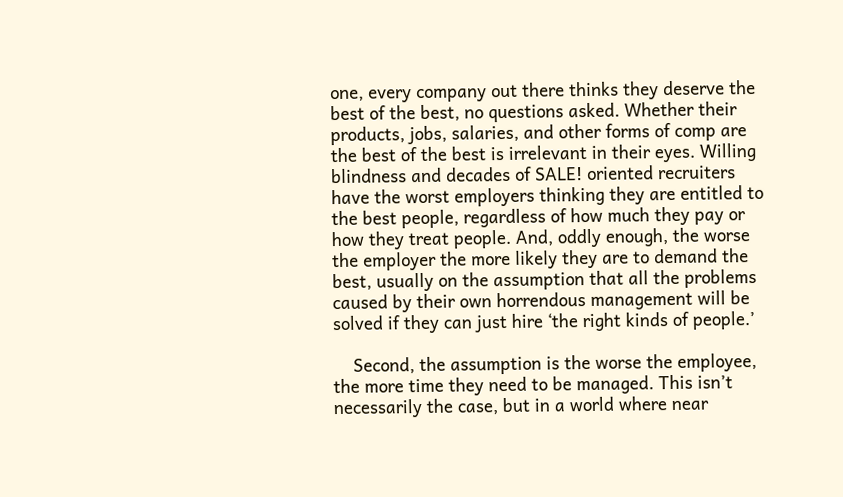one, every company out there thinks they deserve the best of the best, no questions asked. Whether their products, jobs, salaries, and other forms of comp are the best of the best is irrelevant in their eyes. Willing blindness and decades of SALE! oriented recruiters have the worst employers thinking they are entitled to the best people, regardless of how much they pay or how they treat people. And, oddly enough, the worse the employer the more likely they are to demand the best, usually on the assumption that all the problems caused by their own horrendous management will be solved if they can just hire ‘the right kinds of people.’

    Second, the assumption is the worse the employee, the more time they need to be managed. This isn’t necessarily the case, but in a world where near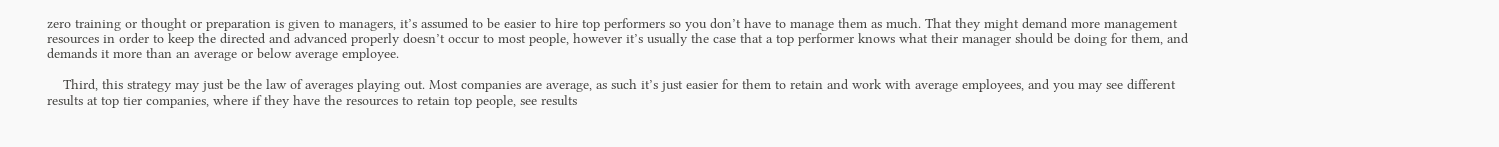zero training or thought or preparation is given to managers, it’s assumed to be easier to hire top performers so you don’t have to manage them as much. That they might demand more management resources in order to keep the directed and advanced properly doesn’t occur to most people, however it’s usually the case that a top performer knows what their manager should be doing for them, and demands it more than an average or below average employee.

    Third, this strategy may just be the law of averages playing out. Most companies are average, as such it’s just easier for them to retain and work with average employees, and you may see different results at top tier companies, where if they have the resources to retain top people, see results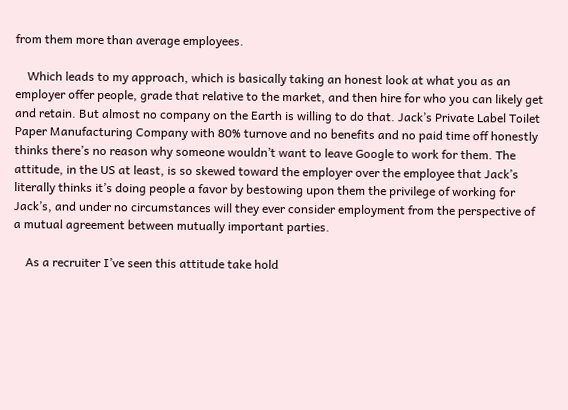from them more than average employees.

    Which leads to my approach, which is basically taking an honest look at what you as an employer offer people, grade that relative to the market, and then hire for who you can likely get and retain. But almost no company on the Earth is willing to do that. Jack’s Private Label Toilet Paper Manufacturing Company with 80% turnove and no benefits and no paid time off honestly thinks there’s no reason why someone wouldn’t want to leave Google to work for them. The attitude, in the US at least, is so skewed toward the employer over the employee that Jack’s literally thinks it’s doing people a favor by bestowing upon them the privilege of working for Jack’s, and under no circumstances will they ever consider employment from the perspective of a mutual agreement between mutually important parties.

    As a recruiter I’ve seen this attitude take hold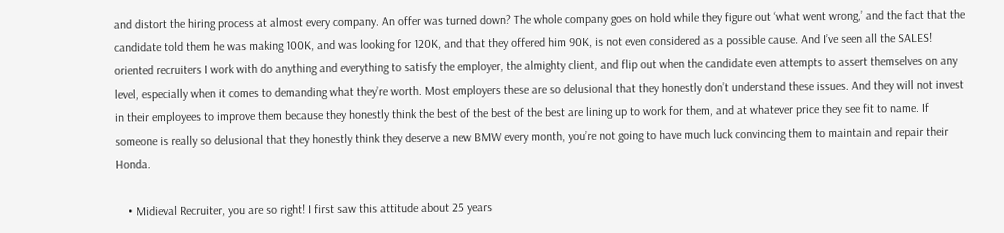and distort the hiring process at almost every company. An offer was turned down? The whole company goes on hold while they figure out ‘what went wrong,’ and the fact that the candidate told them he was making 100K, and was looking for 120K, and that they offered him 90K, is not even considered as a possible cause. And I’ve seen all the SALES! oriented recruiters I work with do anything and everything to satisfy the employer, the almighty client, and flip out when the candidate even attempts to assert themselves on any level, especially when it comes to demanding what they’re worth. Most employers these are so delusional that they honestly don’t understand these issues. And they will not invest in their employees to improve them because they honestly think the best of the best of the best are lining up to work for them, and at whatever price they see fit to name. If someone is really so delusional that they honestly think they deserve a new BMW every month, you’re not going to have much luck convincing them to maintain and repair their Honda.

    • Midieval Recruiter, you are so right! I first saw this attitude about 25 years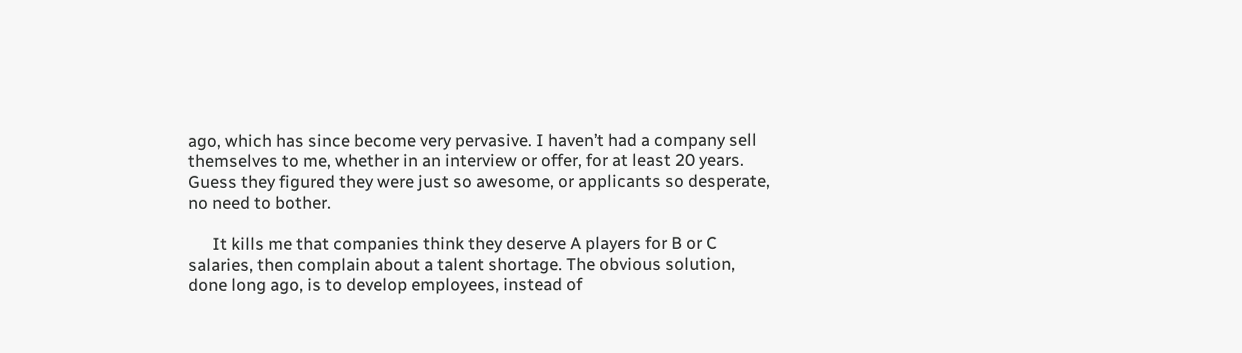ago, which has since become very pervasive. I haven’t had a company sell themselves to me, whether in an interview or offer, for at least 20 years. Guess they figured they were just so awesome, or applicants so desperate, no need to bother.

      It kills me that companies think they deserve A players for B or C salaries, then complain about a talent shortage. The obvious solution, done long ago, is to develop employees, instead of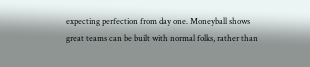expecting perfection from day one. Moneyball shows great teams can be built with normal folks, rather than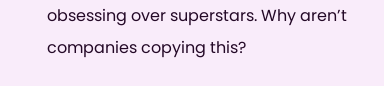obsessing over superstars. Why aren’t companies copying this?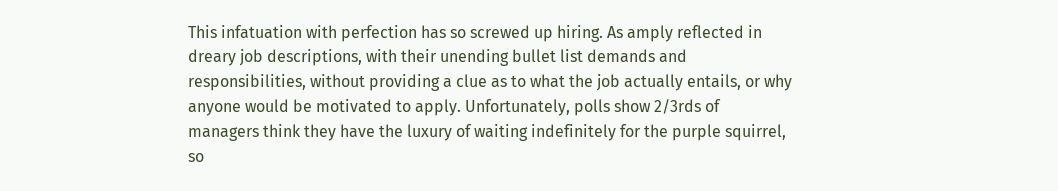This infatuation with perfection has so screwed up hiring. As amply reflected in dreary job descriptions, with their unending bullet list demands and responsibilities, without providing a clue as to what the job actually entails, or why anyone would be motivated to apply. Unfortunately, polls show 2/3rds of managers think they have the luxury of waiting indefinitely for the purple squirrel, so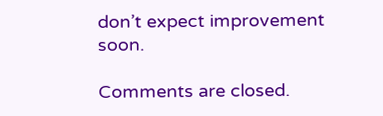don’t expect improvement soon.

Comments are closed.